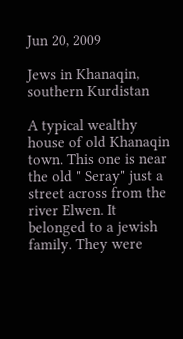Jun 20, 2009

Jews in Khanaqin, southern Kurdistan

A typical wealthy house of old Khanaqin town. This one is near the old " Seray" just a street across from the river Elwen. It belonged to a jewish family. They were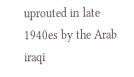uprouted in late 1940es by the Arab iraqi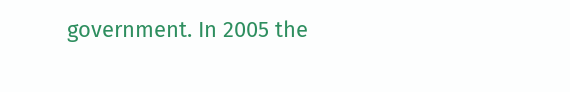government. In 2005 the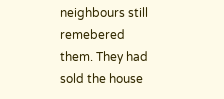neighbours still remebered them. They had sold the house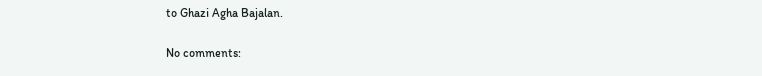to Ghazi Agha Bajalan.

No comments: